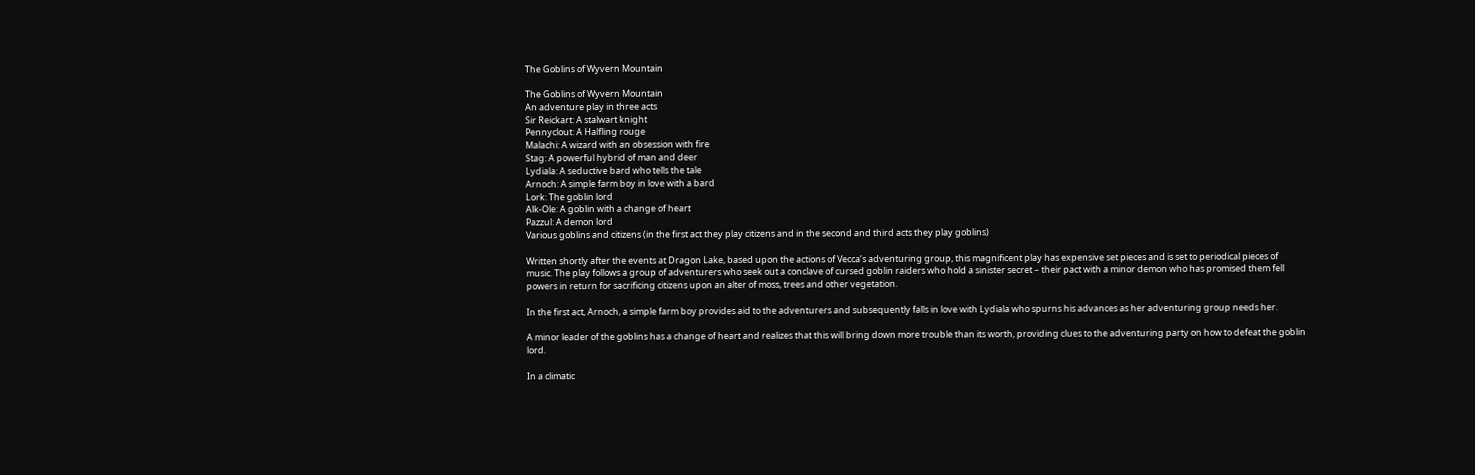The Goblins of Wyvern Mountain

The Goblins of Wyvern Mountain
An adventure play in three acts
Sir Reickart: A stalwart knight
Pennyclout: A Halfling rouge
Malachi: A wizard with an obsession with fire
Stag: A powerful hybrid of man and deer
Lydiala: A seductive bard who tells the tale
Arnoch: A simple farm boy in love with a bard
Lork: The goblin lord
Alk-Ole: A goblin with a change of heart
Pazzul: A demon lord
Various goblins and citizens (in the first act they play citizens and in the second and third acts they play goblins)

Written shortly after the events at Dragon Lake, based upon the actions of Vecca’s adventuring group, this magnificent play has expensive set pieces and is set to periodical pieces of music. The play follows a group of adventurers who seek out a conclave of cursed goblin raiders who hold a sinister secret – their pact with a minor demon who has promised them fell powers in return for sacrificing citizens upon an alter of moss, trees and other vegetation.

In the first act, Arnoch, a simple farm boy provides aid to the adventurers and subsequently falls in love with Lydiala who spurns his advances as her adventuring group needs her.

A minor leader of the goblins has a change of heart and realizes that this will bring down more trouble than its worth, providing clues to the adventuring party on how to defeat the goblin lord.

In a climatic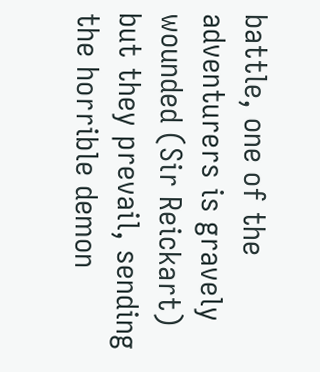battle, one of the adventurers is gravely wounded (Sir Reickart) but they prevail, sending the horrible demon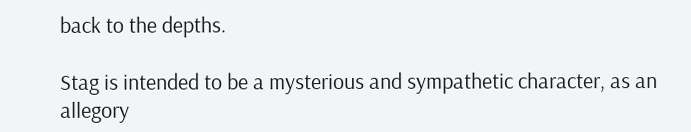back to the depths.

Stag is intended to be a mysterious and sympathetic character, as an allegory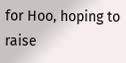for Hoo, hoping to raise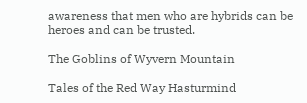awareness that men who are hybrids can be heroes and can be trusted.

The Goblins of Wyvern Mountain

Tales of the Red Way Hasturmind